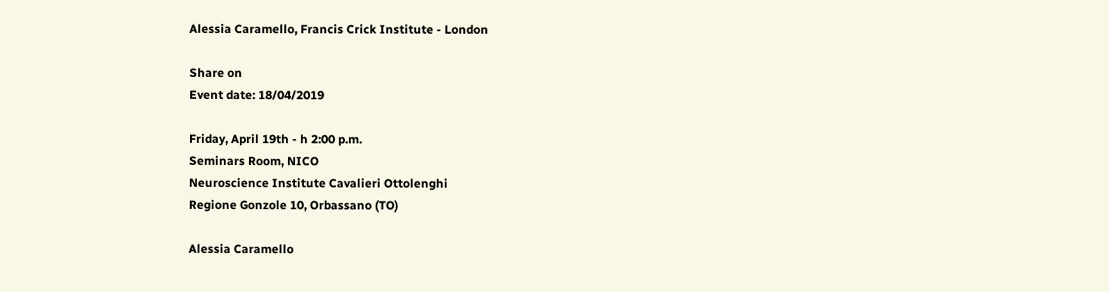Alessia Caramello, Francis Crick Institute - London

Share on
Event date: 18/04/2019

Friday, April 19th - h 2:00 p.m.
Seminars Room, NICO
Neuroscience Institute Cavalieri Ottolenghi
Regione Gonzole 10, Orbassano (TO)

Alessia Caramello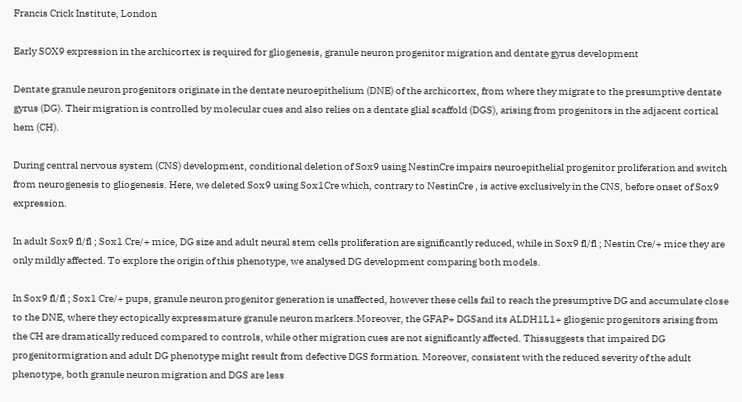Francis Crick Institute, London

Early SOX9 expression in the archicortex is required for gliogenesis, granule neuron progenitor migration and dentate gyrus development

Dentate granule neuron progenitors originate in the dentate neuroepithelium (DNE) of the archicortex, from where they migrate to the presumptive dentate gyrus (DG). Their migration is controlled by molecular cues and also relies on a dentate glial scaffold (DGS), arising from progenitors in the adjacent cortical hem (CH).

During central nervous system (CNS) development, conditional deletion of Sox9 using NestinCre impairs neuroepithelial progenitor proliferation and switch from neurogenesis to gliogenesis. Here, we deleted Sox9 using Sox1Cre which, contrary to NestinCre , is active exclusively in the CNS, before onset of Sox9 expression.

In adult Sox9 fl/fl ; Sox1 Cre/+ mice, DG size and adult neural stem cells proliferation are significantly reduced, while in Sox9 fl/fl ; Nestin Cre/+ mice they are only mildly affected. To explore the origin of this phenotype, we analysed DG development comparing both models.

In Sox9 fl/fl ; Sox1 Cre/+ pups, granule neuron progenitor generation is unaffected, however these cells fail to reach the presumptive DG and accumulate close to the DNE, where they ectopically expressmature granule neuron markers.Moreover, the GFAP+ DGSand its ALDH1L1+ gliogenic progenitors arising from the CH are dramatically reduced compared to controls, while other migration cues are not significantly affected. Thissuggests that impaired DG progenitormigration and adult DG phenotype might result from defective DGS formation. Moreover, consistent with the reduced severity of the adult phenotype, both granule neuron migration and DGS are less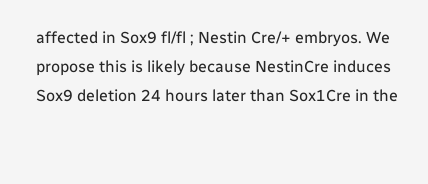affected in Sox9 fl/fl ; Nestin Cre/+ embryos. We propose this is likely because NestinCre induces Sox9 deletion 24 hours later than Sox1Cre in the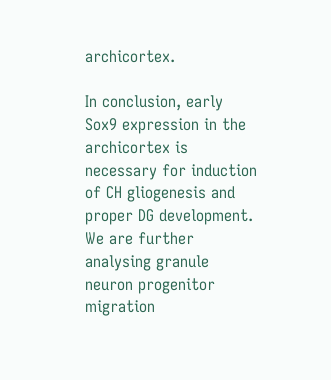archicortex.

In conclusion, early Sox9 expression in the archicortex is necessary for induction of CH gliogenesis and proper DG development. We are further analysing granule neuron progenitor migration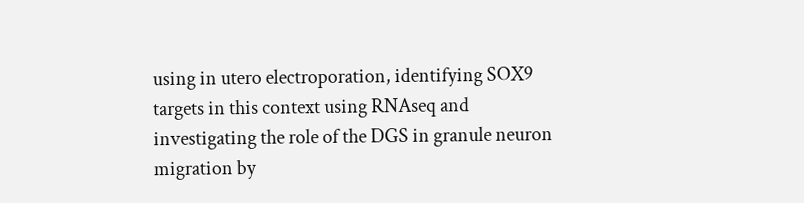using in utero electroporation, identifying SOX9 targets in this context using RNAseq and investigating the role of the DGS in granule neuron migration by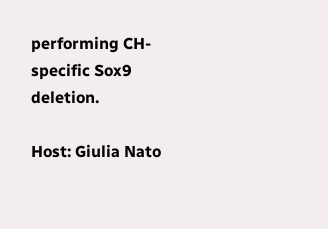performing CH-specific Sox9 deletion.

Host: Giulia Nato